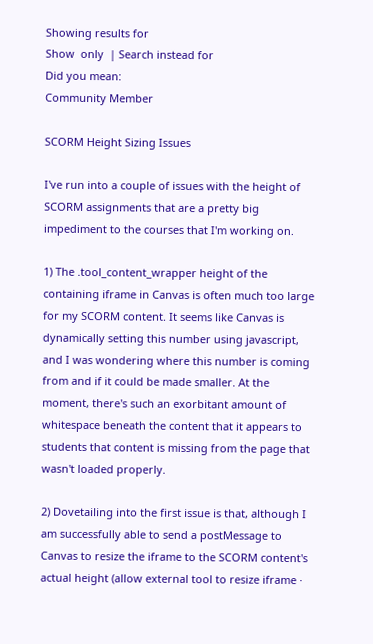Showing results for
Show  only  | Search instead for
Did you mean:
Community Member

SCORM Height Sizing Issues

I've run into a couple of issues with the height of SCORM assignments that are a pretty big impediment to the courses that I'm working on.

1) The .tool_content_wrapper height of the containing iframe in Canvas is often much too large for my SCORM content. It seems like Canvas is dynamically setting this number using javascript, and I was wondering where this number is coming from and if it could be made smaller. At the moment, there's such an exorbitant amount of whitespace beneath the content that it appears to students that content is missing from the page that wasn't loaded properly.

2) Dovetailing into the first issue is that, although I am successfully able to send a postMessage to Canvas to resize the iframe to the SCORM content's actual height (allow external tool to resize iframe ·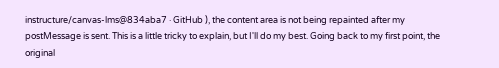instructure/canvas-lms@834aba7 · GitHub ), the content area is not being repainted after my postMessage is sent. This is a little tricky to explain, but I'll do my best. Going back to my first point, the original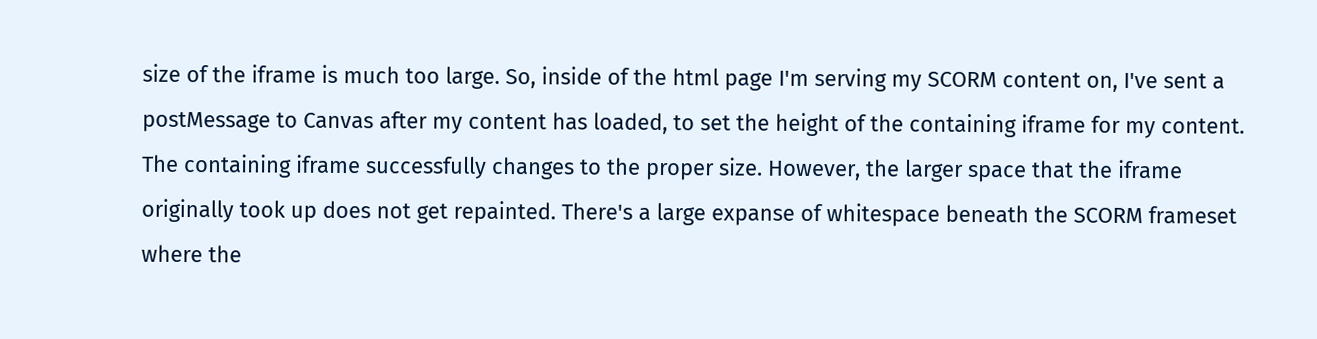size of the iframe is much too large. So, inside of the html page I'm serving my SCORM content on, I've sent a postMessage to Canvas after my content has loaded, to set the height of the containing iframe for my content. The containing iframe successfully changes to the proper size. However, the larger space that the iframe originally took up does not get repainted. There's a large expanse of whitespace beneath the SCORM frameset where the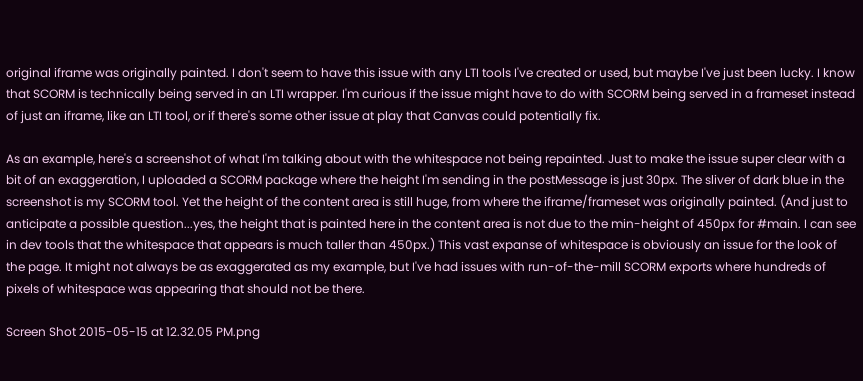original iframe was originally painted. I don't seem to have this issue with any LTI tools I've created or used, but maybe I've just been lucky. I know that SCORM is technically being served in an LTI wrapper. I'm curious if the issue might have to do with SCORM being served in a frameset instead of just an iframe, like an LTI tool, or if there's some other issue at play that Canvas could potentially fix.

As an example, here's a screenshot of what I'm talking about with the whitespace not being repainted. Just to make the issue super clear with a bit of an exaggeration, I uploaded a SCORM package where the height I'm sending in the postMessage is just 30px. The sliver of dark blue in the screenshot is my SCORM tool. Yet the height of the content area is still huge, from where the iframe/frameset was originally painted. (And just to anticipate a possible question...yes, the height that is painted here in the content area is not due to the min-height of 450px for #main. I can see in dev tools that the whitespace that appears is much taller than 450px.) This vast expanse of whitespace is obviously an issue for the look of the page. It might not always be as exaggerated as my example, but I've had issues with run-of-the-mill SCORM exports where hundreds of pixels of whitespace was appearing that should not be there.

Screen Shot 2015-05-15 at 12.32.05 PM.png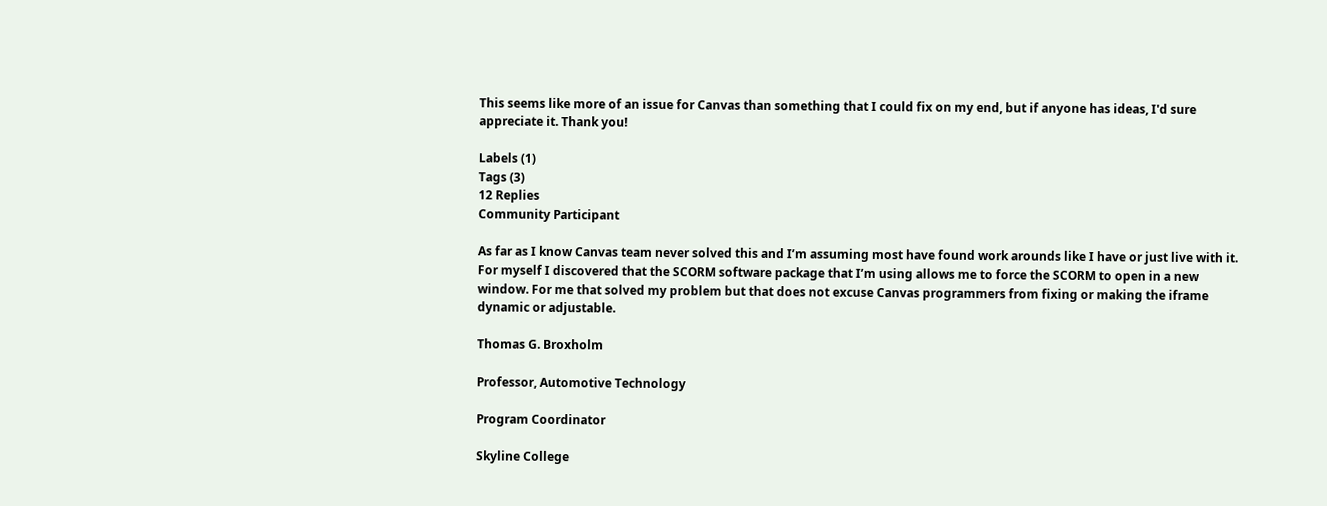This seems like more of an issue for Canvas than something that I could fix on my end, but if anyone has ideas, I'd sure appreciate it. Thank you!

Labels (1)
Tags (3)
12 Replies
Community Participant

As far as I know Canvas team never solved this and I’m assuming most have found work arounds like I have or just live with it. For myself I discovered that the SCORM software package that I’m using allows me to force the SCORM to open in a new window. For me that solved my problem but that does not excuse Canvas programmers from fixing or making the iframe dynamic or adjustable.

Thomas G. Broxholm

Professor, Automotive Technology

Program Coordinator

Skyline College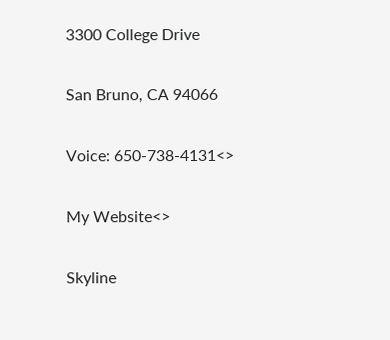3300 College Drive

San Bruno, CA 94066

Voice: 650-738-4131<>

My Website<>

Skyline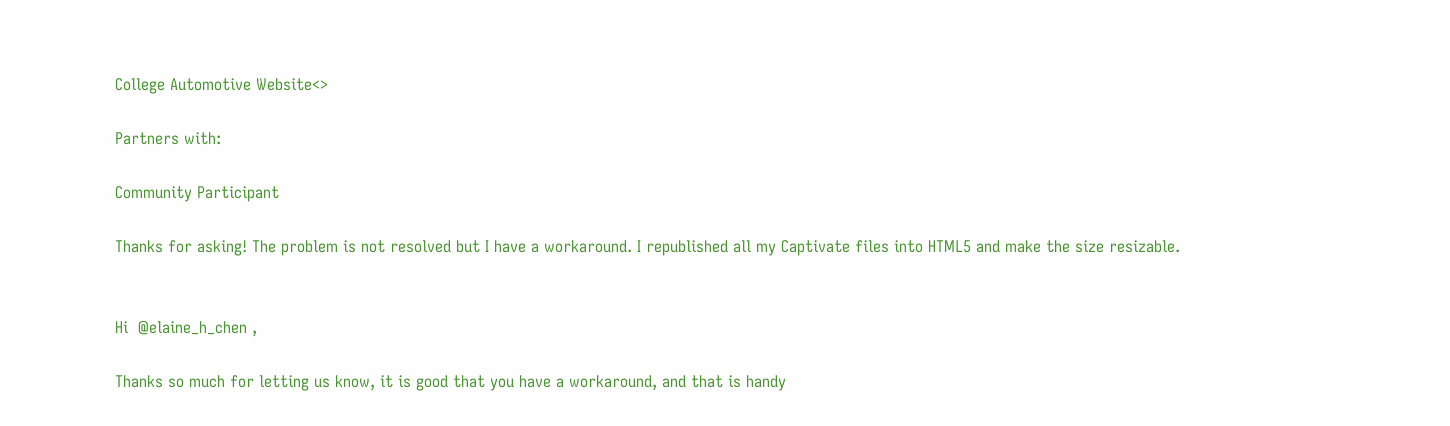College Automotive Website<>

Partners with:

Community Participant

Thanks for asking! The problem is not resolved but I have a workaround. I republished all my Captivate files into HTML5 and make the size resizable.


Hi  @elaine_h_chen ,

Thanks so much for letting us know, it is good that you have a workaround, and that is handy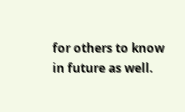for others to know in future as well.